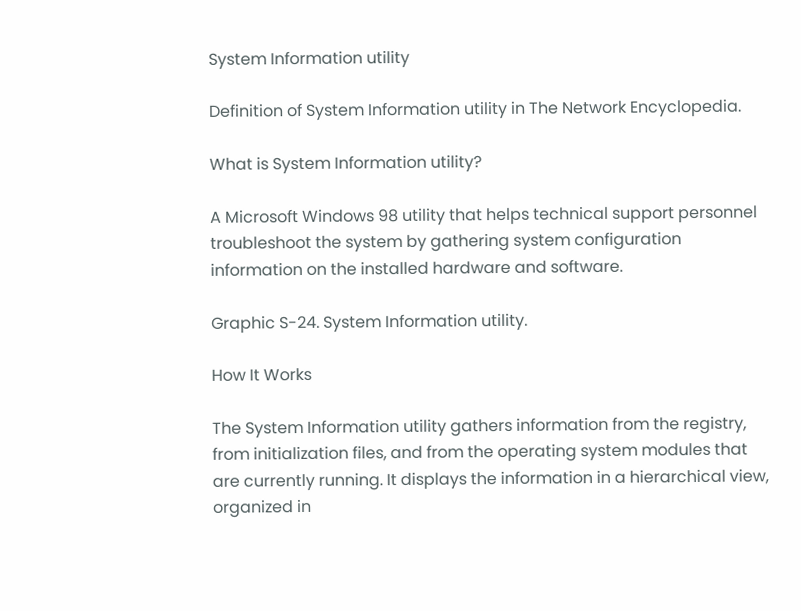System Information utility

Definition of System Information utility in The Network Encyclopedia.

What is System Information utility?

A Microsoft Windows 98 utility that helps technical support personnel troubleshoot the system by gathering system configuration information on the installed hardware and software.

Graphic S-24. System Information utility.

How It Works

The System Information utility gathers information from the registry, from initialization files, and from the operating system modules that are currently running. It displays the information in a hierarchical view, organized in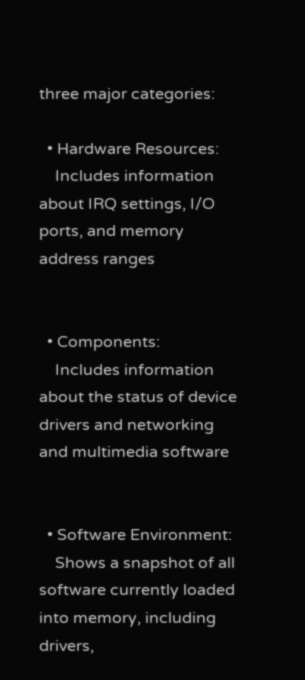three major categories:

  • Hardware Resources:
    Includes information about IRQ settings, I/O ports, and memory address ranges


  • Components:
    Includes information about the status of device drivers and networking and multimedia software


  • Software Environment:
    Shows a snapshot of all software currently loaded into memory, including drivers,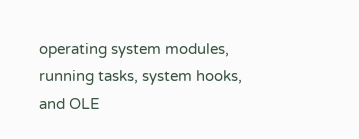operating system modules, running tasks, system hooks, and OLE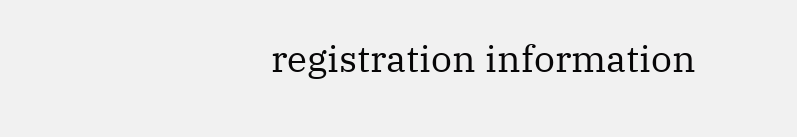registration information